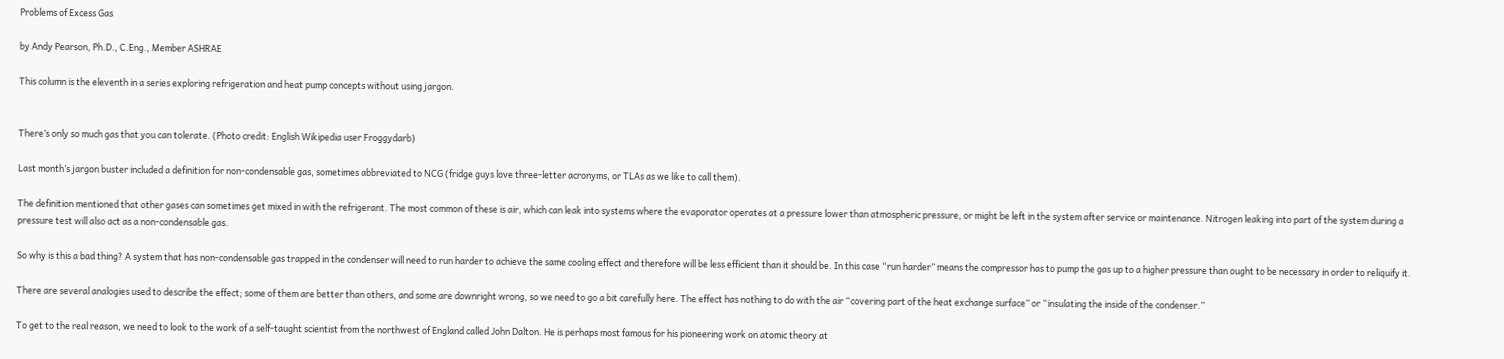Problems of Excess Gas

by Andy Pearson, Ph.D., C.Eng., Member ASHRAE

This column is the eleventh in a series exploring refrigeration and heat pump concepts without using jargon.


There’s only so much gas that you can tolerate. (Photo credit: English Wikipedia user Froggydarb)

Last month’s jargon buster included a definition for non-condensable gas, sometimes abbreviated to NCG (fridge guys love three-letter acronyms, or TLAs as we like to call them).

The definition mentioned that other gases can sometimes get mixed in with the refrigerant. The most common of these is air, which can leak into systems where the evaporator operates at a pressure lower than atmospheric pressure, or might be left in the system after service or maintenance. Nitrogen leaking into part of the system during a pressure test will also act as a non-condensable gas.

So why is this a bad thing? A system that has non-condensable gas trapped in the condenser will need to run harder to achieve the same cooling effect and therefore will be less efficient than it should be. In this case “run harder” means the compressor has to pump the gas up to a higher pressure than ought to be necessary in order to reliquify it.

There are several analogies used to describe the effect; some of them are better than others, and some are downright wrong, so we need to go a bit carefully here. The effect has nothing to do with the air “covering part of the heat exchange surface” or “insulating the inside of the condenser.”

To get to the real reason, we need to look to the work of a self-taught scientist from the northwest of England called John Dalton. He is perhaps most famous for his pioneering work on atomic theory at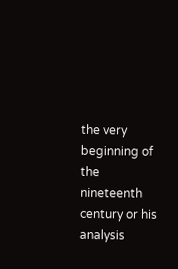the very beginning of the nineteenth century or his analysis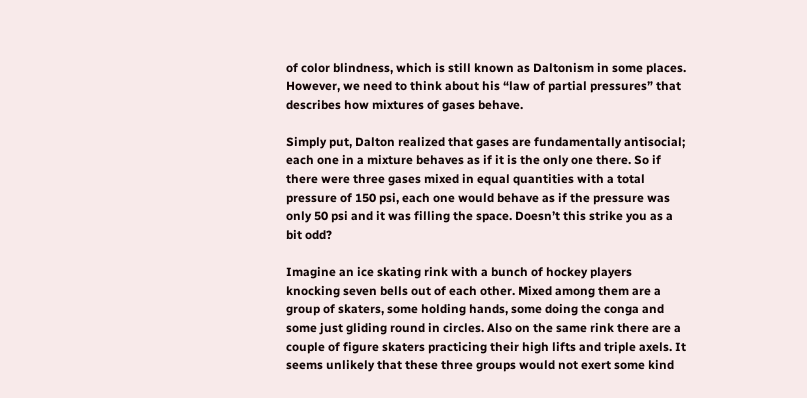of color blindness, which is still known as Daltonism in some places. However, we need to think about his “law of partial pressures” that describes how mixtures of gases behave.

Simply put, Dalton realized that gases are fundamentally antisocial; each one in a mixture behaves as if it is the only one there. So if there were three gases mixed in equal quantities with a total pressure of 150 psi, each one would behave as if the pressure was only 50 psi and it was filling the space. Doesn’t this strike you as a bit odd?

Imagine an ice skating rink with a bunch of hockey players knocking seven bells out of each other. Mixed among them are a group of skaters, some holding hands, some doing the conga and some just gliding round in circles. Also on the same rink there are a couple of figure skaters practicing their high lifts and triple axels. It seems unlikely that these three groups would not exert some kind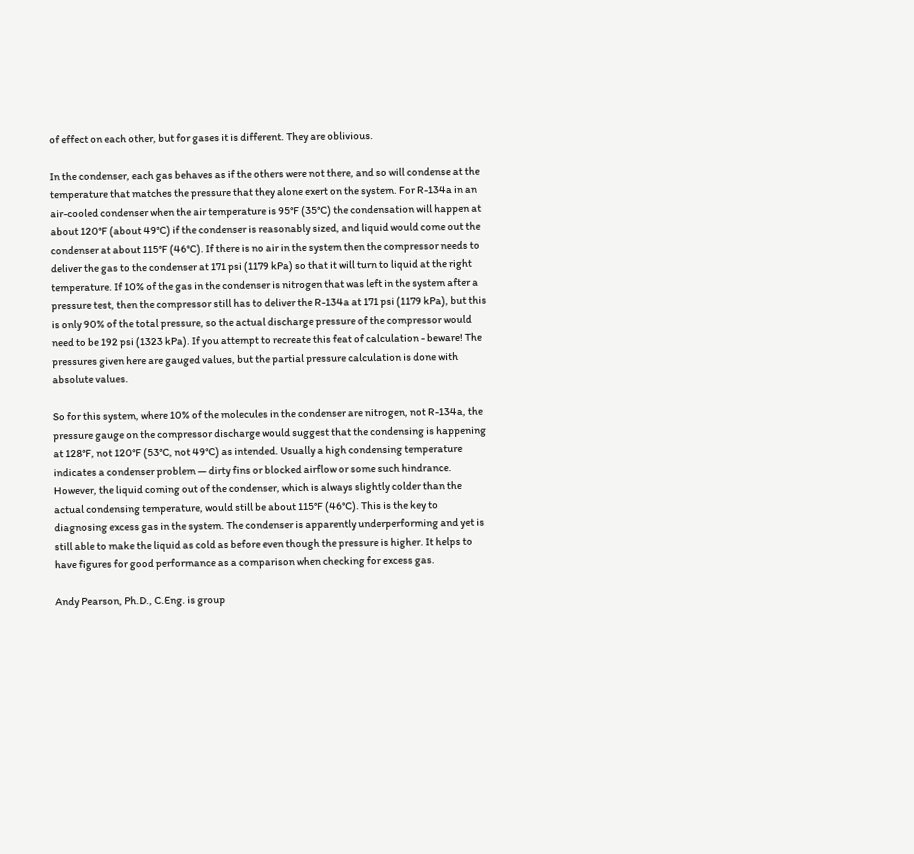of effect on each other, but for gases it is different. They are oblivious.

In the condenser, each gas behaves as if the others were not there, and so will condense at the temperature that matches the pressure that they alone exert on the system. For R-134a in an air-cooled condenser when the air temperature is 95°F (35°C) the condensation will happen at about 120°F (about 49°C) if the condenser is reasonably sized, and liquid would come out the condenser at about 115°F (46°C). If there is no air in the system then the compressor needs to deliver the gas to the condenser at 171 psi (1179 kPa) so that it will turn to liquid at the right temperature. If 10% of the gas in the condenser is nitrogen that was left in the system after a pressure test, then the compressor still has to deliver the R-134a at 171 psi (1179 kPa), but this is only 90% of the total pressure, so the actual discharge pressure of the compressor would need to be 192 psi (1323 kPa). If you attempt to recreate this feat of calculation - beware! The pressures given here are gauged values, but the partial pressure calculation is done with absolute values.

So for this system, where 10% of the molecules in the condenser are nitrogen, not R-134a, the pressure gauge on the compressor discharge would suggest that the condensing is happening at 128°F, not 120°F (53°C, not 49°C) as intended. Usually a high condensing temperature indicates a condenser problem — dirty fins or blocked airflow or some such hindrance. However, the liquid coming out of the condenser, which is always slightly colder than the actual condensing temperature, would still be about 115°F (46°C). This is the key to diagnosing excess gas in the system. The condenser is apparently underperforming and yet is still able to make the liquid as cold as before even though the pressure is higher. It helps to have figures for good performance as a comparison when checking for excess gas.

Andy Pearson, Ph.D., C.Eng. is group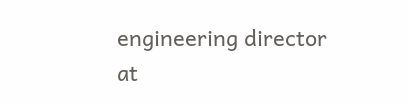engineering director at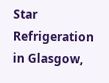Star Refrigeration in Glasgow,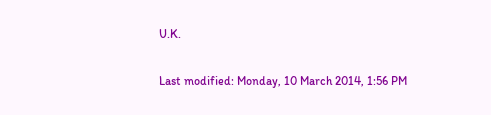U.K.

Last modified: Monday, 10 March 2014, 1:56 PM